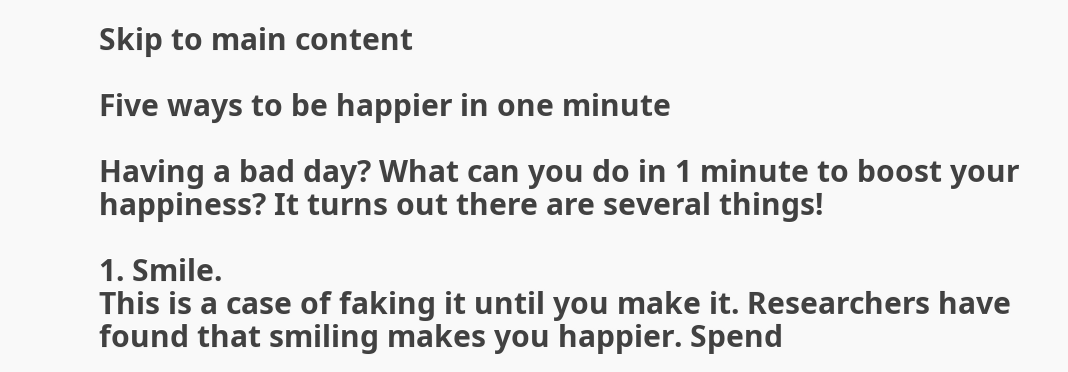Skip to main content

Five ways to be happier in one minute

Having a bad day? What can you do in 1 minute to boost your happiness? It turns out there are several things!

1. Smile.
This is a case of faking it until you make it. Researchers have found that smiling makes you happier. Spend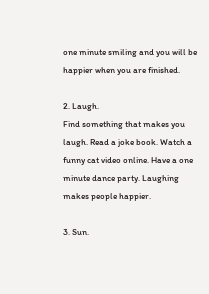one minute smiling and you will be happier when you are finished.

2. Laugh.
Find something that makes you laugh. Read a joke book. Watch a funny cat video online. Have a one minute dance party. Laughing makes people happier.

3. Sun.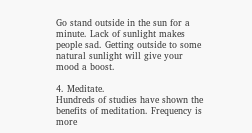Go stand outside in the sun for a minute. Lack of sunlight makes people sad. Getting outside to some natural sunlight will give your mood a boost.

4. Meditate.
Hundreds of studies have shown the benefits of meditation. Frequency is more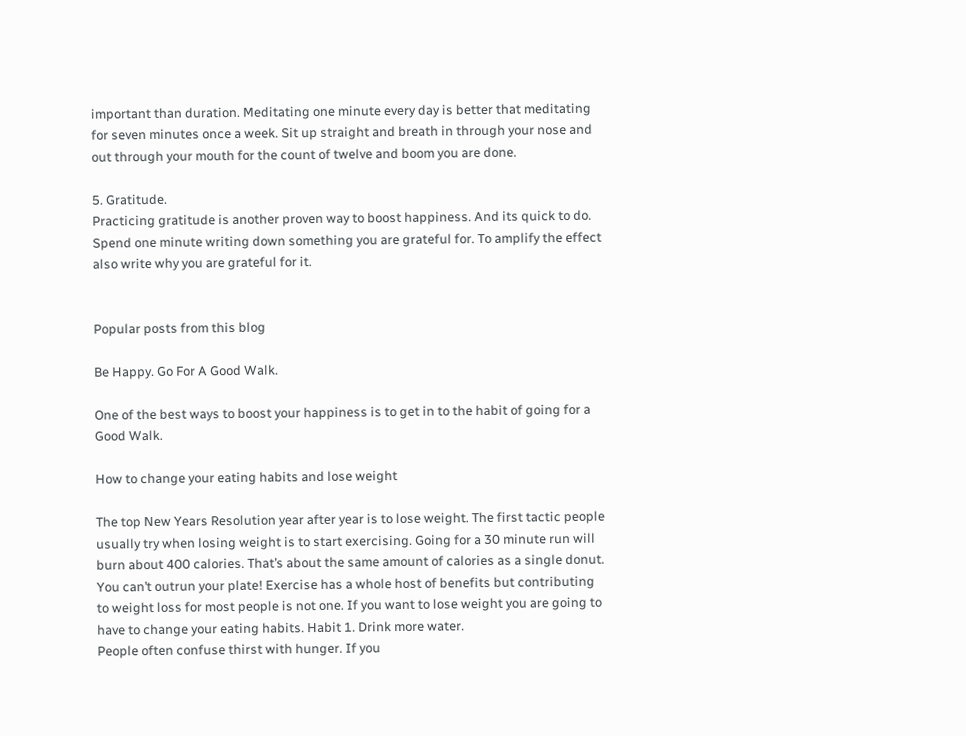important than duration. Meditating one minute every day is better that meditating for seven minutes once a week. Sit up straight and breath in through your nose and out through your mouth for the count of twelve and boom you are done.

5. Gratitude.
Practicing gratitude is another proven way to boost happiness. And its quick to do. Spend one minute writing down something you are grateful for. To amplify the effect also write why you are grateful for it.


Popular posts from this blog

Be Happy. Go For A Good Walk.

One of the best ways to boost your happiness is to get in to the habit of going for a Good Walk.

How to change your eating habits and lose weight

The top New Years Resolution year after year is to lose weight. The first tactic people usually try when losing weight is to start exercising. Going for a 30 minute run will burn about 400 calories. That’s about the same amount of calories as a single donut. You can’t outrun your plate! Exercise has a whole host of benefits but contributing to weight loss for most people is not one. If you want to lose weight you are going to have to change your eating habits. Habit 1. Drink more water.
People often confuse thirst with hunger. If you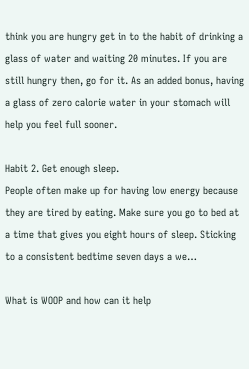think you are hungry get in to the habit of drinking a glass of water and waiting 20 minutes. If you are still hungry then, go for it. As an added bonus, having a glass of zero calorie water in your stomach will help you feel full sooner.

Habit 2. Get enough sleep.
People often make up for having low energy because they are tired by eating. Make sure you go to bed at a time that gives you eight hours of sleep. Sticking to a consistent bedtime seven days a we…

What is WOOP and how can it help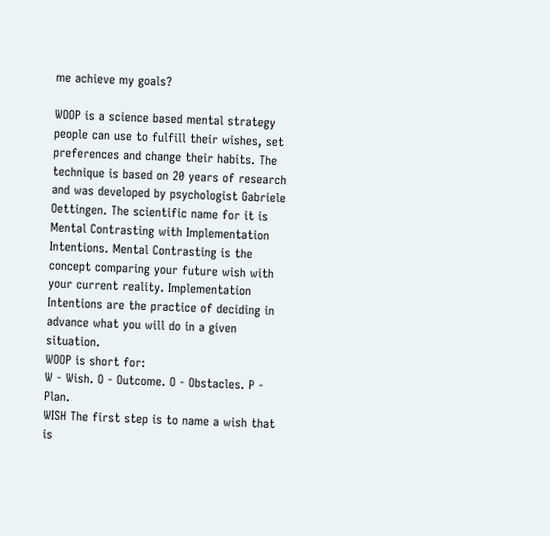me achieve my goals?

WOOP is a science based mental strategy people can use to fulfill their wishes, set preferences and change their habits. The technique is based on 20 years of research and was developed by psychologist Gabriele Oettingen. The scientific name for it is Mental Contrasting with Implementation Intentions. Mental Contrasting is the concept comparing your future wish with your current reality. Implementation Intentions are the practice of deciding in advance what you will do in a given situation.
WOOP is short for:
W - Wish. O - Outcome. O - Obstacles. P - Plan.
WISH The first step is to name a wish that is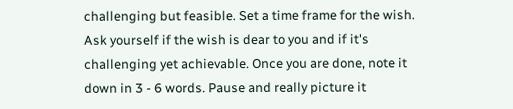challenging but feasible. Set a time frame for the wish. Ask yourself if the wish is dear to you and if it's challenging yet achievable. Once you are done, note it down in 3 - 6 words. Pause and really picture it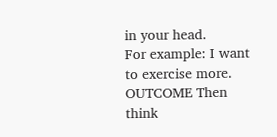in your head.
For example: I want to exercise more.
OUTCOME Then think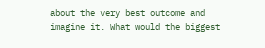about the very best outcome and imagine it. What would the biggest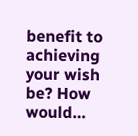benefit to achieving your wish be? How would…